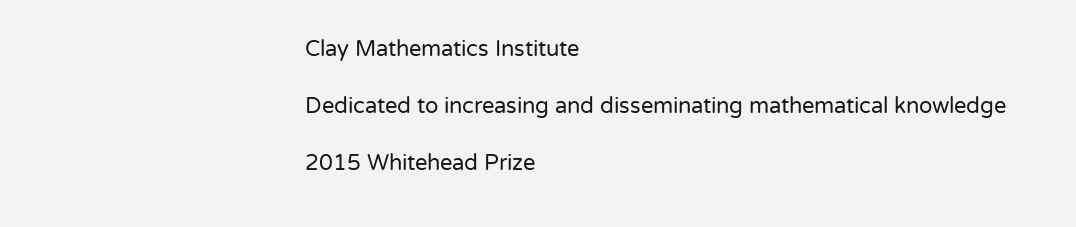Clay Mathematics Institute

Dedicated to increasing and disseminating mathematical knowledge

2015 Whitehead Prize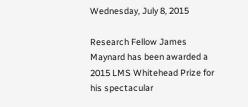Wednesday, July 8, 2015

Research Fellow James Maynard has been awarded a 2015 LMS Whitehead Prize for his spectacular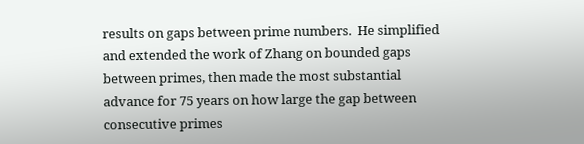results on gaps between prime numbers.  He simplified and extended the work of Zhang on bounded gaps between primes, then made the most substantial advance for 75 years on how large the gap between consecutive primes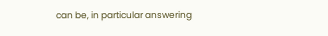can be, in particular answering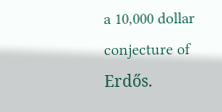a 10,000 dollar conjecture of Erdős.